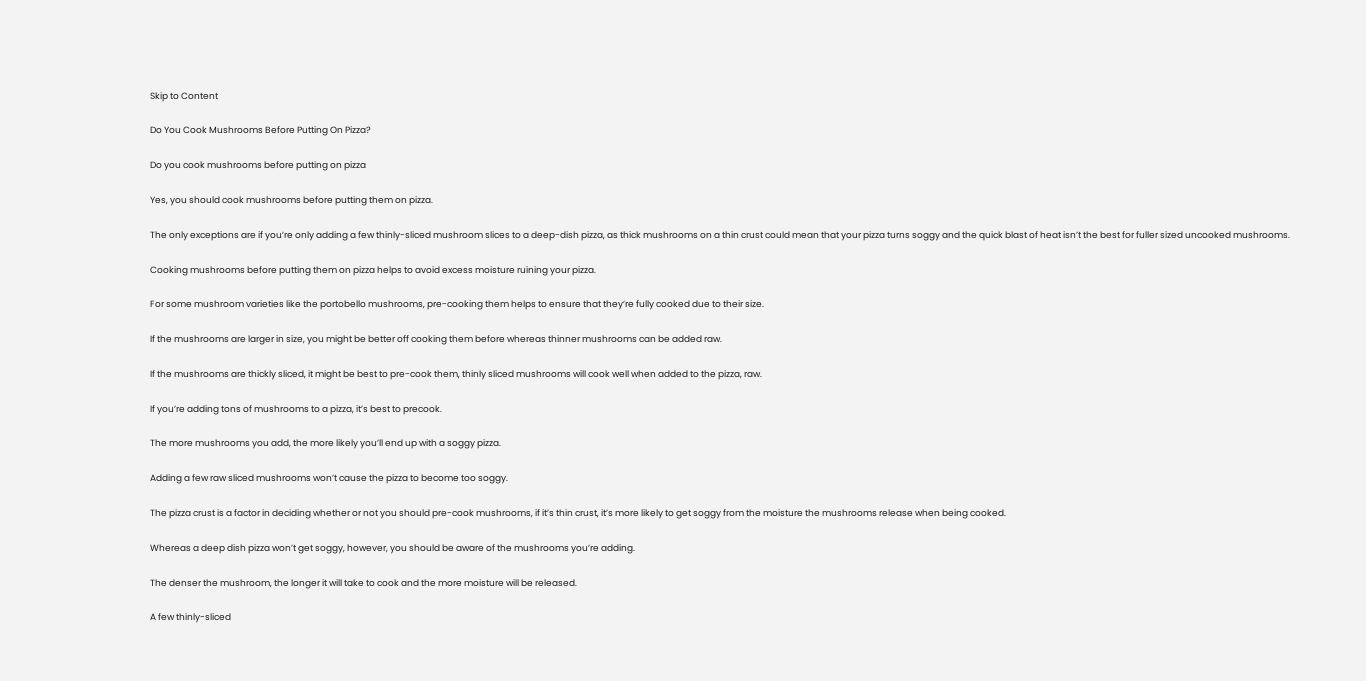Skip to Content

Do You Cook Mushrooms Before Putting On Pizza?

Do you cook mushrooms before putting on pizza

Yes, you should cook mushrooms before putting them on pizza.

The only exceptions are if you’re only adding a few thinly-sliced mushroom slices to a deep-dish pizza, as thick mushrooms on a thin crust could mean that your pizza turns soggy and the quick blast of heat isn’t the best for fuller sized uncooked mushrooms.

Cooking mushrooms before putting them on pizza helps to avoid excess moisture ruining your pizza.

For some mushroom varieties like the portobello mushrooms, pre-cooking them helps to ensure that they’re fully cooked due to their size.

If the mushrooms are larger in size, you might be better off cooking them before whereas thinner mushrooms can be added raw.

If the mushrooms are thickly sliced, it might be best to pre-cook them, thinly sliced mushrooms will cook well when added to the pizza, raw.

If you’re adding tons of mushrooms to a pizza, it’s best to precook.

The more mushrooms you add, the more likely you’ll end up with a soggy pizza.

Adding a few raw sliced mushrooms won’t cause the pizza to become too soggy.

The pizza crust is a factor in deciding whether or not you should pre-cook mushrooms, if it’s thin crust, it’s more likely to get soggy from the moisture the mushrooms release when being cooked.

Whereas a deep dish pizza won’t get soggy, however, you should be aware of the mushrooms you’re adding.

The denser the mushroom, the longer it will take to cook and the more moisture will be released.

A few thinly-sliced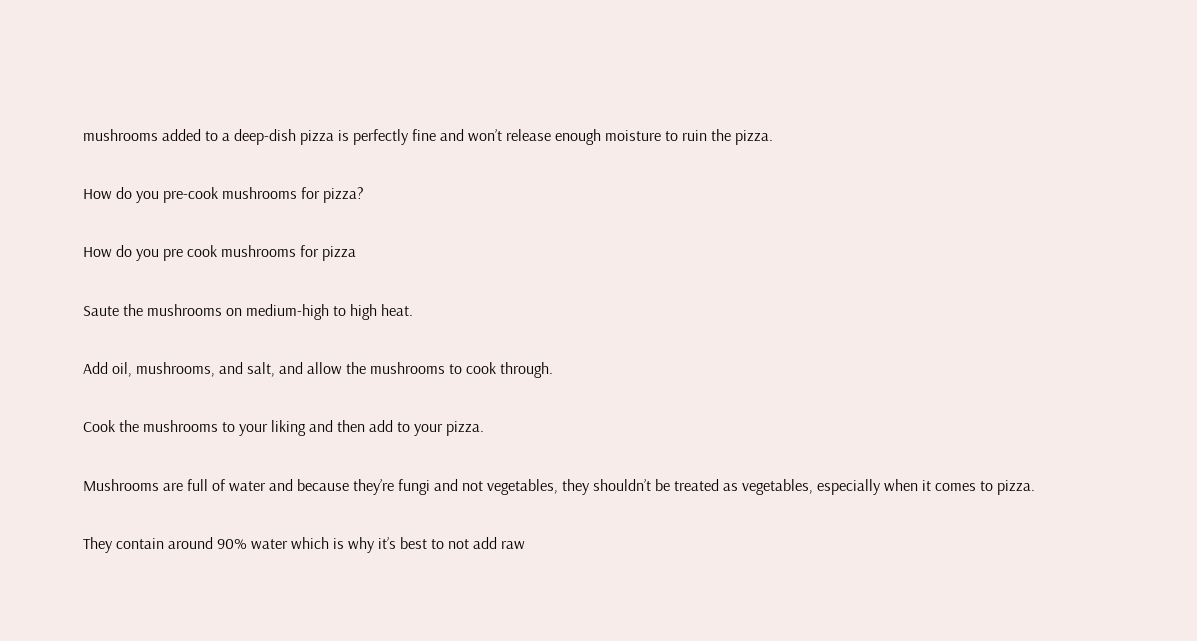mushrooms added to a deep-dish pizza is perfectly fine and won’t release enough moisture to ruin the pizza.

How do you pre-cook mushrooms for pizza?

How do you pre cook mushrooms for pizza

Saute the mushrooms on medium-high to high heat.

Add oil, mushrooms, and salt, and allow the mushrooms to cook through.

Cook the mushrooms to your liking and then add to your pizza.

Mushrooms are full of water and because they’re fungi and not vegetables, they shouldn’t be treated as vegetables, especially when it comes to pizza.

They contain around 90% water which is why it’s best to not add raw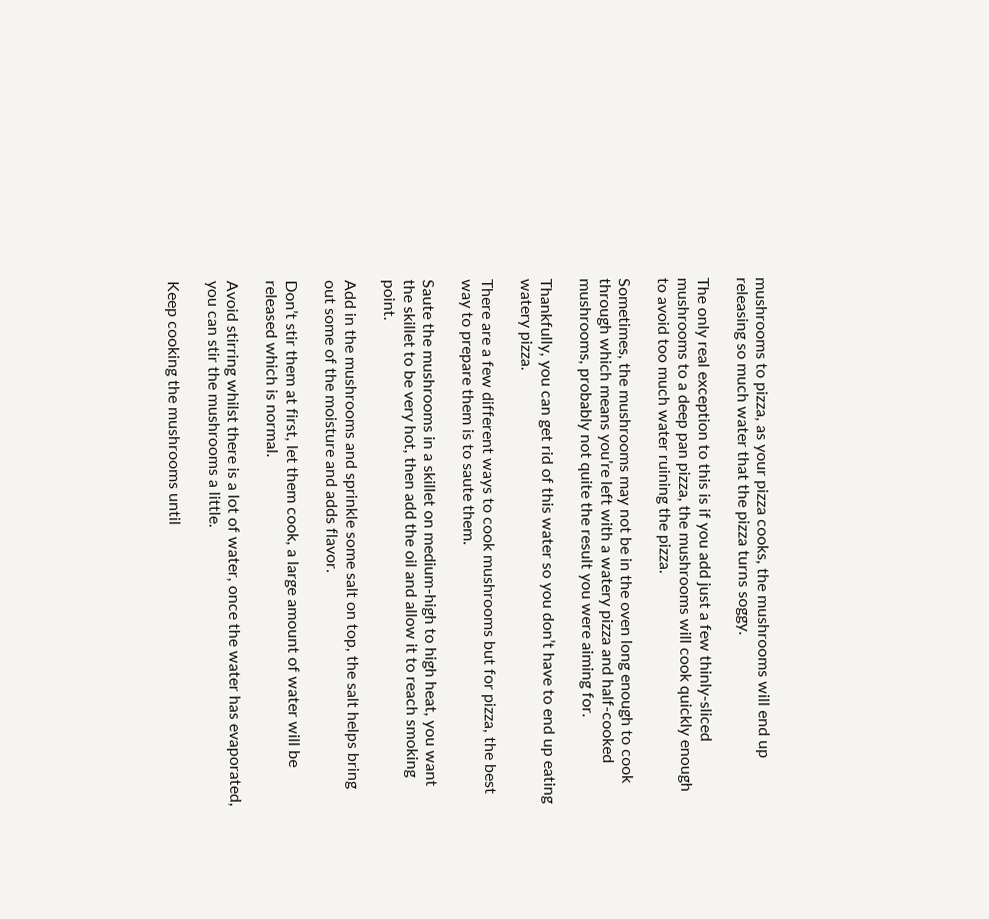mushrooms to pizza, as your pizza cooks, the mushrooms will end up releasing so much water that the pizza turns soggy.

The only real exception to this is if you add just a few thinly-sliced mushrooms to a deep pan pizza, the mushrooms will cook quickly enough to avoid too much water ruining the pizza.

Sometimes, the mushrooms may not be in the oven long enough to cook through which means you’re left with a watery pizza and half-cooked mushrooms, probably not quite the result you were aiming for.

Thankfully, you can get rid of this water so you don’t have to end up eating watery pizza.

There are a few different ways to cook mushrooms but for pizza, the best way to prepare them is to saute them.

Saute the mushrooms in a skillet on medium-high to high heat, you want the skillet to be very hot, then add the oil and allow it to reach smoking point.

Add in the mushrooms and sprinkle some salt on top, the salt helps bring out some of the moisture and adds flavor.

Don’t stir them at first, let them cook, a large amount of water will be released which is normal.

Avoid stirring whilst there is a lot of water, once the water has evaporated, you can stir the mushrooms a little.

Keep cooking the mushrooms until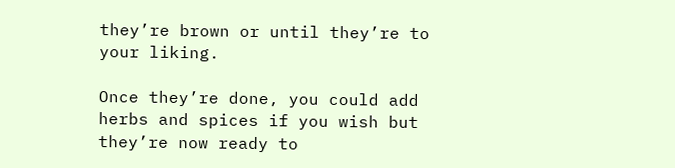they’re brown or until they’re to your liking.

Once they’re done, you could add herbs and spices if you wish but they’re now ready to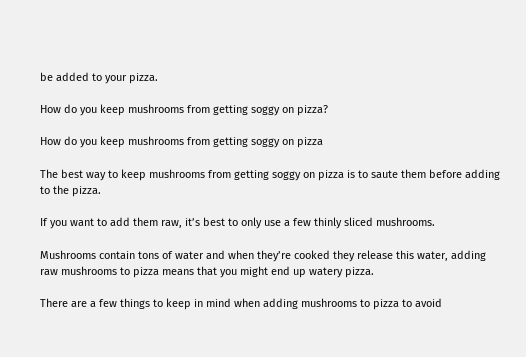be added to your pizza.

How do you keep mushrooms from getting soggy on pizza?

How do you keep mushrooms from getting soggy on pizza

The best way to keep mushrooms from getting soggy on pizza is to saute them before adding to the pizza.

If you want to add them raw, it’s best to only use a few thinly sliced mushrooms.

Mushrooms contain tons of water and when they’re cooked they release this water, adding raw mushrooms to pizza means that you might end up watery pizza.

There are a few things to keep in mind when adding mushrooms to pizza to avoid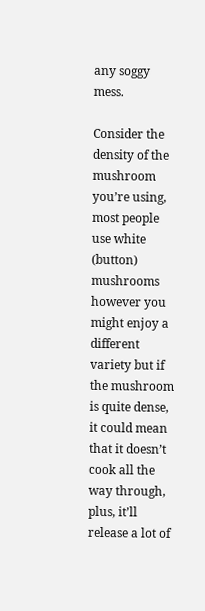any soggy mess.

Consider the density of the mushroom you’re using, most people use white (button) mushrooms however you might enjoy a different variety but if the mushroom is quite dense, it could mean that it doesn’t cook all the way through, plus, it’ll release a lot of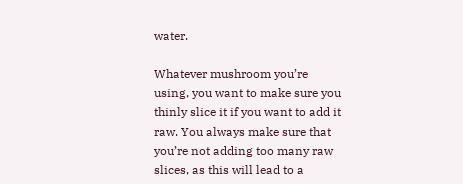water.

Whatever mushroom you’re using, you want to make sure you thinly slice it if you want to add it raw. You always make sure that you’re not adding too many raw slices, as this will lead to a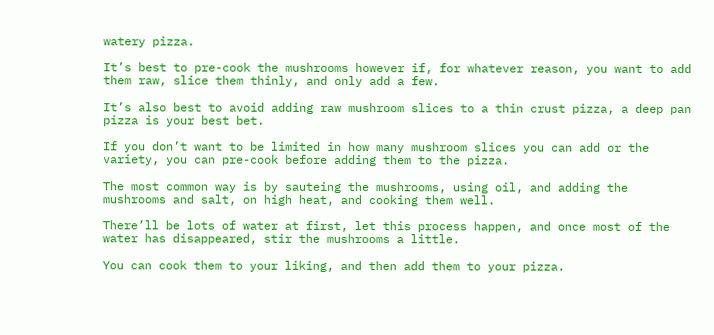watery pizza.

It’s best to pre-cook the mushrooms however if, for whatever reason, you want to add them raw, slice them thinly, and only add a few.

It’s also best to avoid adding raw mushroom slices to a thin crust pizza, a deep pan pizza is your best bet.

If you don’t want to be limited in how many mushroom slices you can add or the variety, you can pre-cook before adding them to the pizza.

The most common way is by sauteing the mushrooms, using oil, and adding the mushrooms and salt, on high heat, and cooking them well.

There’ll be lots of water at first, let this process happen, and once most of the water has disappeared, stir the mushrooms a little.

You can cook them to your liking, and then add them to your pizza.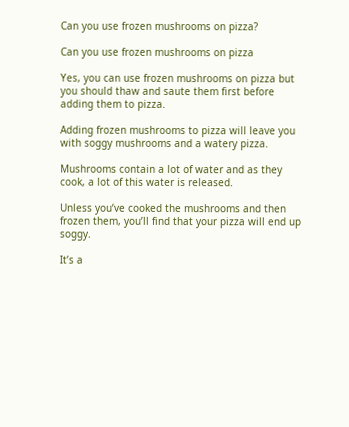Can you use frozen mushrooms on pizza?

Can you use frozen mushrooms on pizza

Yes, you can use frozen mushrooms on pizza but you should thaw and saute them first before adding them to pizza.

Adding frozen mushrooms to pizza will leave you with soggy mushrooms and a watery pizza.

Mushrooms contain a lot of water and as they cook, a lot of this water is released.

Unless you’ve cooked the mushrooms and then frozen them, you’ll find that your pizza will end up soggy.

It’s a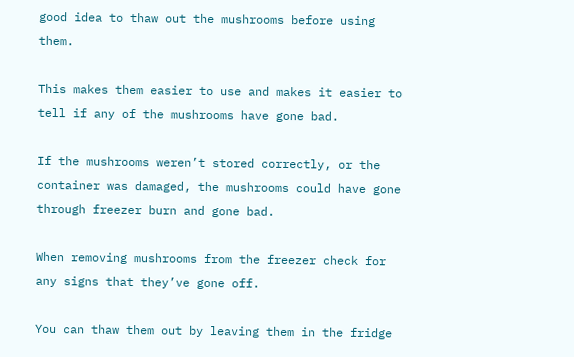good idea to thaw out the mushrooms before using them.

This makes them easier to use and makes it easier to tell if any of the mushrooms have gone bad.

If the mushrooms weren’t stored correctly, or the container was damaged, the mushrooms could have gone through freezer burn and gone bad.

When removing mushrooms from the freezer check for any signs that they’ve gone off.

You can thaw them out by leaving them in the fridge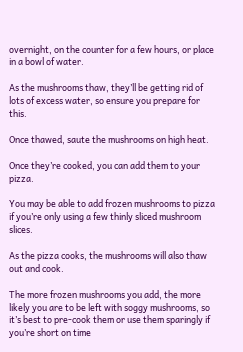overnight, on the counter for a few hours, or place in a bowl of water.

As the mushrooms thaw, they’ll be getting rid of lots of excess water, so ensure you prepare for this.

Once thawed, saute the mushrooms on high heat.

Once they’re cooked, you can add them to your pizza.

You may be able to add frozen mushrooms to pizza if you’re only using a few thinly sliced mushroom slices.

As the pizza cooks, the mushrooms will also thaw out and cook.

The more frozen mushrooms you add, the more likely you are to be left with soggy mushrooms, so it’s best to pre-cook them or use them sparingly if you’re short on time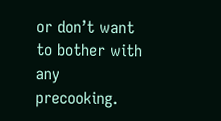or don’t want to bother with any precooking.